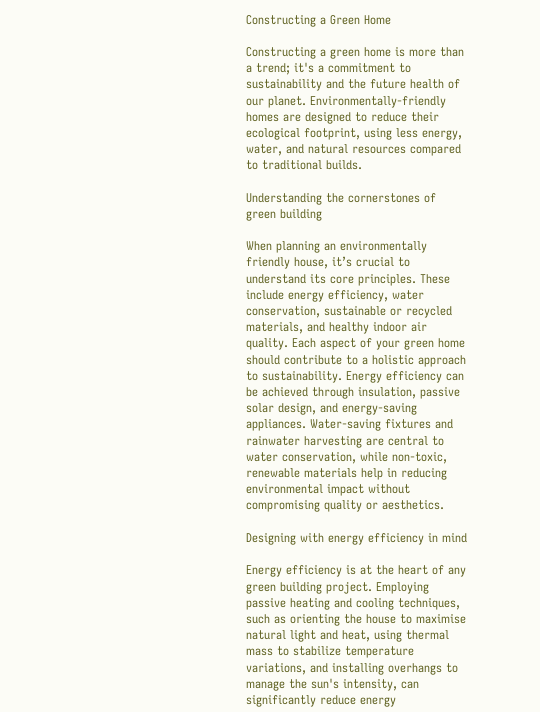Constructing a Green Home

Constructing a green home is more than a trend; it's a commitment to sustainability and the future health of our planet. Environmentally-friendly homes are designed to reduce their ecological footprint, using less energy, water, and natural resources compared to traditional builds.

Understanding the cornerstones of green building

When planning an environmentally friendly house, it’s crucial to understand its core principles. These include energy efficiency, water conservation, sustainable or recycled materials, and healthy indoor air quality. Each aspect of your green home should contribute to a holistic approach to sustainability. Energy efficiency can be achieved through insulation, passive solar design, and energy-saving appliances. Water-saving fixtures and rainwater harvesting are central to water conservation, while non-toxic, renewable materials help in reducing environmental impact without compromising quality or aesthetics.

Designing with energy efficiency in mind

Energy efficiency is at the heart of any green building project. Employing passive heating and cooling techniques, such as orienting the house to maximise natural light and heat, using thermal mass to stabilize temperature variations, and installing overhangs to manage the sun's intensity, can significantly reduce energy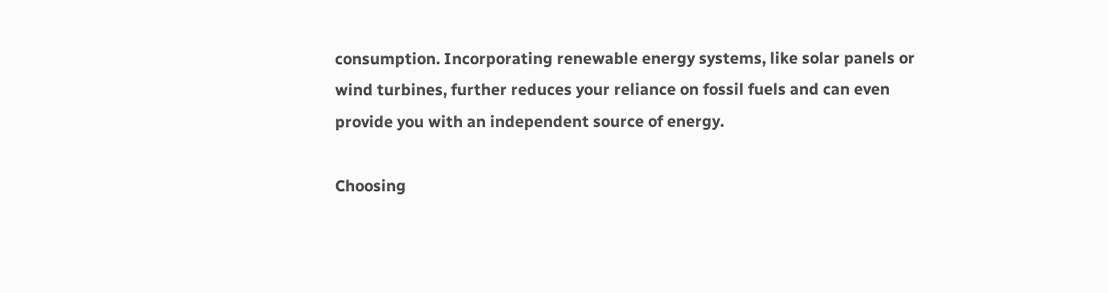consumption. Incorporating renewable energy systems, like solar panels or wind turbines, further reduces your reliance on fossil fuels and can even provide you with an independent source of energy.

Choosing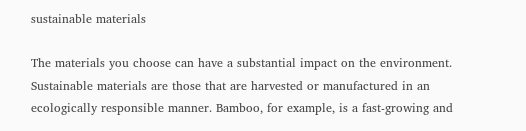sustainable materials

The materials you choose can have a substantial impact on the environment. Sustainable materials are those that are harvested or manufactured in an ecologically responsible manner. Bamboo, for example, is a fast-growing and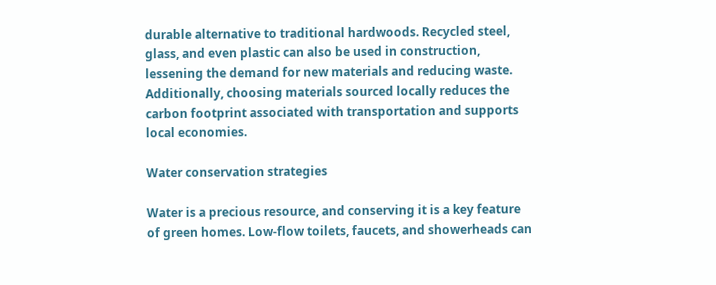durable alternative to traditional hardwoods. Recycled steel, glass, and even plastic can also be used in construction, lessening the demand for new materials and reducing waste. Additionally, choosing materials sourced locally reduces the carbon footprint associated with transportation and supports local economies.

Water conservation strategies

Water is a precious resource, and conserving it is a key feature of green homes. Low-flow toilets, faucets, and showerheads can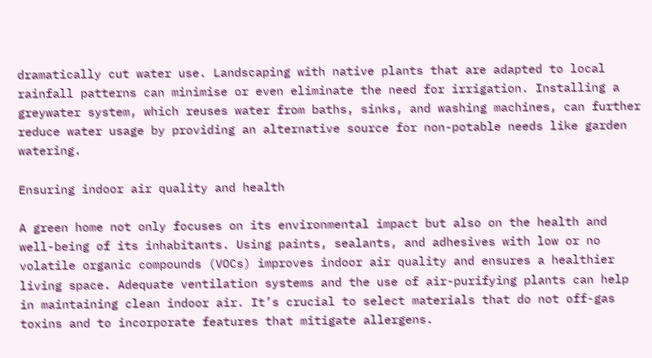dramatically cut water use. Landscaping with native plants that are adapted to local rainfall patterns can minimise or even eliminate the need for irrigation. Installing a greywater system, which reuses water from baths, sinks, and washing machines, can further reduce water usage by providing an alternative source for non-potable needs like garden watering.

Ensuring indoor air quality and health

A green home not only focuses on its environmental impact but also on the health and well-being of its inhabitants. Using paints, sealants, and adhesives with low or no volatile organic compounds (VOCs) improves indoor air quality and ensures a healthier living space. Adequate ventilation systems and the use of air-purifying plants can help in maintaining clean indoor air. It’s crucial to select materials that do not off-gas toxins and to incorporate features that mitigate allergens.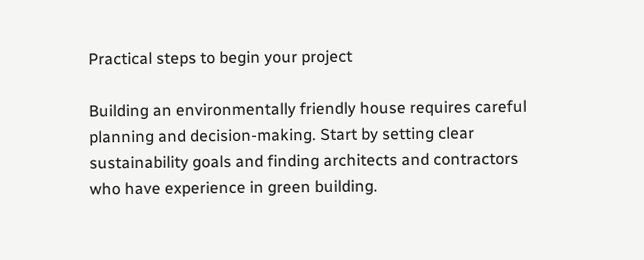Practical steps to begin your project

Building an environmentally friendly house requires careful planning and decision-making. Start by setting clear sustainability goals and finding architects and contractors who have experience in green building.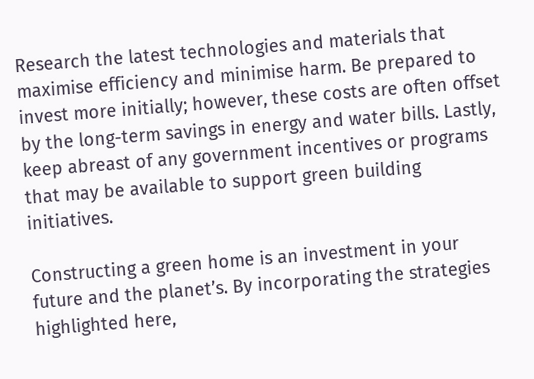Research the latest technologies and materials that maximise efficiency and minimise harm. Be prepared to invest more initially; however, these costs are often offset by the long-term savings in energy and water bills. Lastly, keep abreast of any government incentives or programs that may be available to support green building initiatives.

Constructing a green home is an investment in your future and the planet’s. By incorporating the strategies highlighted here,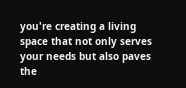you're creating a living space that not only serves your needs but also paves the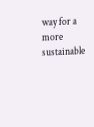way for a more sustainable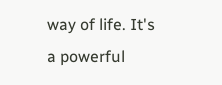way of life. It's a powerful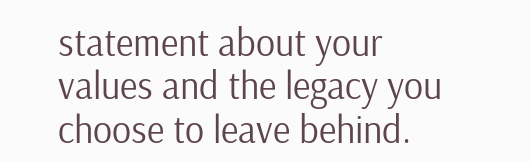statement about your values and the legacy you choose to leave behind.